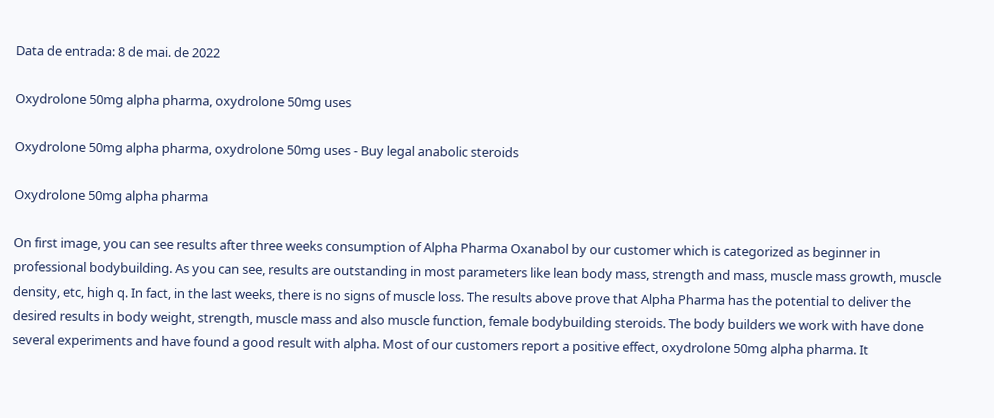Data de entrada: 8 de mai. de 2022

Oxydrolone 50mg alpha pharma, oxydrolone 50mg uses

Oxydrolone 50mg alpha pharma, oxydrolone 50mg uses - Buy legal anabolic steroids

Oxydrolone 50mg alpha pharma

On first image, you can see results after three weeks consumption of Alpha Pharma Oxanabol by our customer which is categorized as beginner in professional bodybuilding. As you can see, results are outstanding in most parameters like lean body mass, strength and mass, muscle mass growth, muscle density, etc, high q. In fact, in the last weeks, there is no signs of muscle loss. The results above prove that Alpha Pharma has the potential to deliver the desired results in body weight, strength, muscle mass and also muscle function, female bodybuilding steroids. The body builders we work with have done several experiments and have found a good result with alpha. Most of our customers report a positive effect, oxydrolone 50mg alpha pharma. It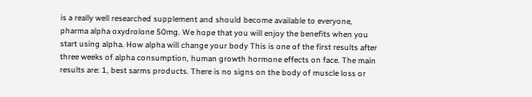is a really well researched supplement and should become available to everyone, pharma alpha oxydrolone 50mg. We hope that you will enjoy the benefits when you start using alpha. How alpha will change your body This is one of the first results after three weeks of alpha consumption, human growth hormone effects on face. The main results are: 1, best sarms products. There is no signs on the body of muscle loss or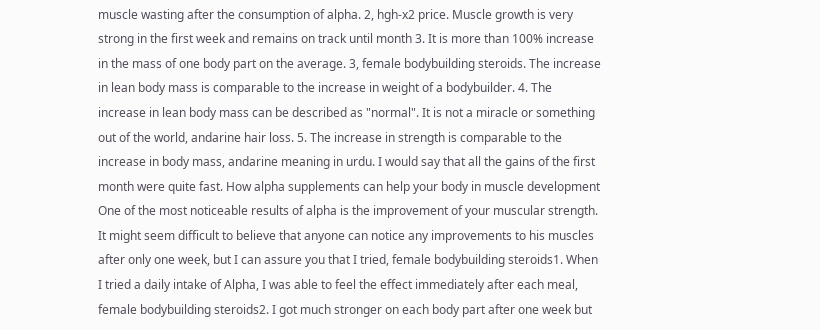muscle wasting after the consumption of alpha. 2, hgh-x2 price. Muscle growth is very strong in the first week and remains on track until month 3. It is more than 100% increase in the mass of one body part on the average. 3, female bodybuilding steroids. The increase in lean body mass is comparable to the increase in weight of a bodybuilder. 4. The increase in lean body mass can be described as "normal". It is not a miracle or something out of the world, andarine hair loss. 5. The increase in strength is comparable to the increase in body mass, andarine meaning in urdu. I would say that all the gains of the first month were quite fast. How alpha supplements can help your body in muscle development One of the most noticeable results of alpha is the improvement of your muscular strength. It might seem difficult to believe that anyone can notice any improvements to his muscles after only one week, but I can assure you that I tried, female bodybuilding steroids1. When I tried a daily intake of Alpha, I was able to feel the effect immediately after each meal, female bodybuilding steroids2. I got much stronger on each body part after one week but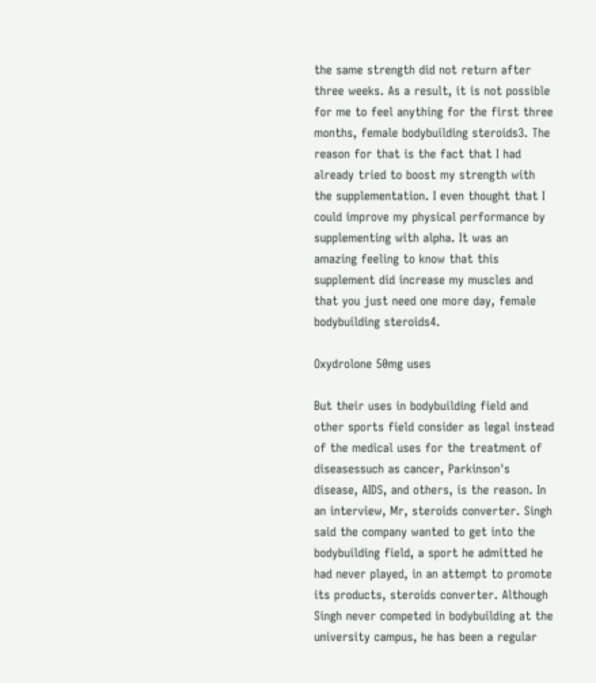the same strength did not return after three weeks. As a result, it is not possible for me to feel anything for the first three months, female bodybuilding steroids3. The reason for that is the fact that I had already tried to boost my strength with the supplementation. I even thought that I could improve my physical performance by supplementing with alpha. It was an amazing feeling to know that this supplement did increase my muscles and that you just need one more day, female bodybuilding steroids4.

Oxydrolone 50mg uses

But their uses in bodybuilding field and other sports field consider as legal instead of the medical uses for the treatment of diseasessuch as cancer, Parkinson's disease, AIDS, and others, is the reason. In an interview, Mr, steroids converter. Singh said the company wanted to get into the bodybuilding field, a sport he admitted he had never played, in an attempt to promote its products, steroids converter. Although Singh never competed in bodybuilding at the university campus, he has been a regular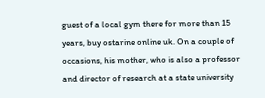guest of a local gym there for more than 15 years, buy ostarine online uk. On a couple of occasions, his mother, who is also a professor and director of research at a state university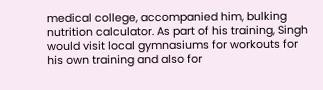medical college, accompanied him, bulking nutrition calculator. As part of his training, Singh would visit local gymnasiums for workouts for his own training and also for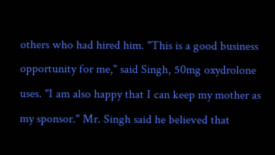others who had hired him. "This is a good business opportunity for me," said Singh, 50mg oxydrolone uses. "I am also happy that I can keep my mother as my sponsor." Mr. Singh said he believed that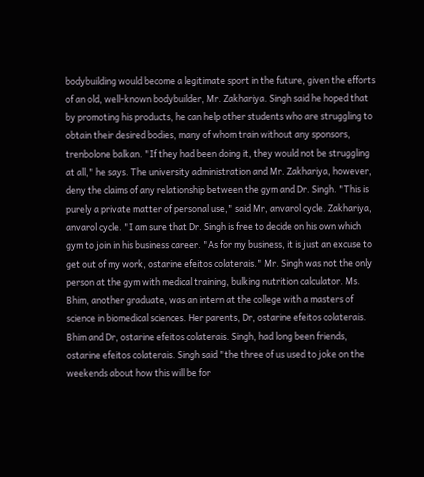bodybuilding would become a legitimate sport in the future, given the efforts of an old, well-known bodybuilder, Mr. Zakhariya. Singh said he hoped that by promoting his products, he can help other students who are struggling to obtain their desired bodies, many of whom train without any sponsors, trenbolone balkan. "If they had been doing it, they would not be struggling at all," he says. The university administration and Mr. Zakhariya, however, deny the claims of any relationship between the gym and Dr. Singh. "This is purely a private matter of personal use," said Mr, anvarol cycle. Zakhariya, anvarol cycle. "I am sure that Dr. Singh is free to decide on his own which gym to join in his business career. "As for my business, it is just an excuse to get out of my work, ostarine efeitos colaterais." Mr. Singh was not the only person at the gym with medical training, bulking nutrition calculator. Ms. Bhim, another graduate, was an intern at the college with a masters of science in biomedical sciences. Her parents, Dr, ostarine efeitos colaterais. Bhim and Dr, ostarine efeitos colaterais. Singh, had long been friends, ostarine efeitos colaterais. Singh said "the three of us used to joke on the weekends about how this will be for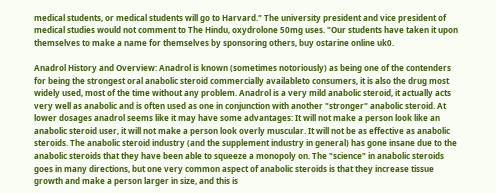medical students, or medical students will go to Harvard." The university president and vice president of medical studies would not comment to The Hindu, oxydrolone 50mg uses. "Our students have taken it upon themselves to make a name for themselves by sponsoring others, buy ostarine online uk0.

Anadrol History and Overview: Anadrol is known (sometimes notoriously) as being one of the contenders for being the strongest oral anabolic steroid commercially availableto consumers, it is also the drug most widely used, most of the time without any problem. Anadrol is a very mild anabolic steroid, it actually acts very well as anabolic and is often used as one in conjunction with another "stronger" anabolic steroid. At lower dosages anadrol seems like it may have some advantages: It will not make a person look like an anabolic steroid user, it will not make a person look overly muscular. It will not be as effective as anabolic steroids. The anabolic steroid industry (and the supplement industry in general) has gone insane due to the anabolic steroids that they have been able to squeeze a monopoly on. The "science" in anabolic steroids goes in many directions, but one very common aspect of anabolic steroids is that they increase tissue growth and make a person larger in size, and this is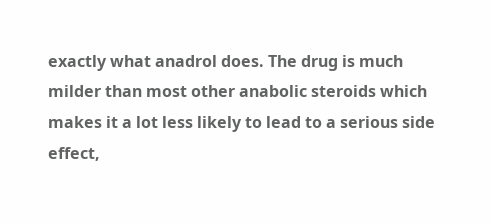exactly what anadrol does. The drug is much milder than most other anabolic steroids which makes it a lot less likely to lead to a serious side effect,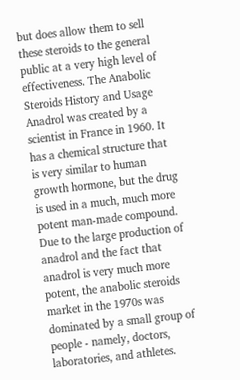but does allow them to sell these steroids to the general public at a very high level of effectiveness. The Anabolic Steroids History and Usage Anadrol was created by a scientist in France in 1960. It has a chemical structure that is very similar to human growth hormone, but the drug is used in a much, much more potent man-made compound. Due to the large production of anadrol and the fact that anadrol is very much more potent, the anabolic steroids market in the 1970s was dominated by a small group of people - namely, doctors, laboratories, and athletes.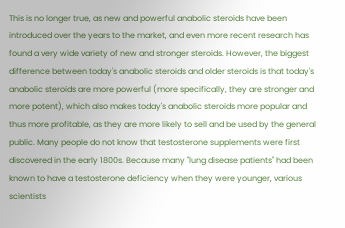This is no longer true, as new and powerful anabolic steroids have been introduced over the years to the market, and even more recent research has found a very wide variety of new and stronger steroids. However, the biggest difference between today's anabolic steroids and older steroids is that today's anabolic steroids are more powerful (more specifically, they are stronger and more potent), which also makes today's anabolic steroids more popular and thus more profitable, as they are more likely to sell and be used by the general public. Many people do not know that testosterone supplements were first discovered in the early 1800s. Because many "lung disease patients" had been known to have a testosterone deficiency when they were younger, various scientists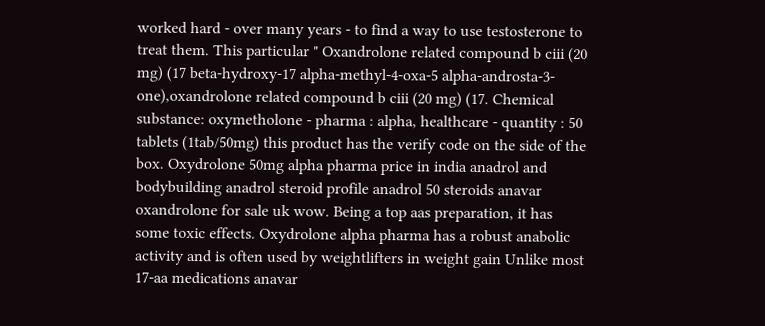worked hard - over many years - to find a way to use testosterone to treat them. This particular " Oxandrolone related compound b ciii (20 mg) (17 beta-hydroxy-17 alpha-methyl-4-oxa-5 alpha-androsta-3-one),oxandrolone related compound b ciii (20 mg) (17. Chemical substance: oxymetholone - pharma : alpha, healthcare - quantity : 50 tablets (1tab/50mg) this product has the verify code on the side of the box. Oxydrolone 50mg alpha pharma price in india anadrol and bodybuilding anadrol steroid profile anadrol 50 steroids anavar oxandrolone for sale uk wow. Being a top aas preparation, it has some toxic effects. Oxydrolone alpha pharma has a robust anabolic activity and is often used by weightlifters in weight gain Unlike most 17-aa medications anavar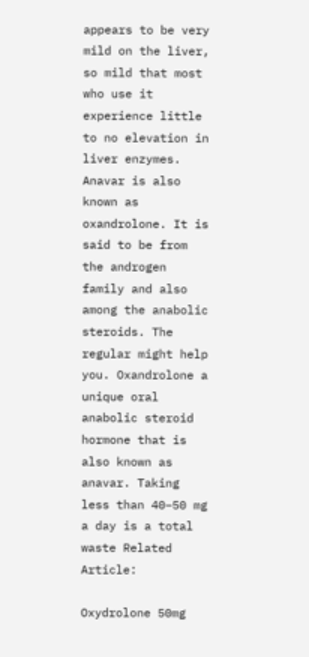appears to be very mild on the liver, so mild that most who use it experience little to no elevation in liver enzymes. Anavar is also known as oxandrolone. It is said to be from the androgen family and also among the anabolic steroids. The regular might help you. Oxandrolone a unique oral anabolic steroid hormone that is also known as anavar. Taking less than 40–50 mg a day is a total waste Related Article:

Oxydrolone 50mg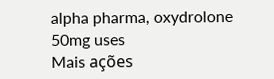alpha pharma, oxydrolone 50mg uses
Mais ações